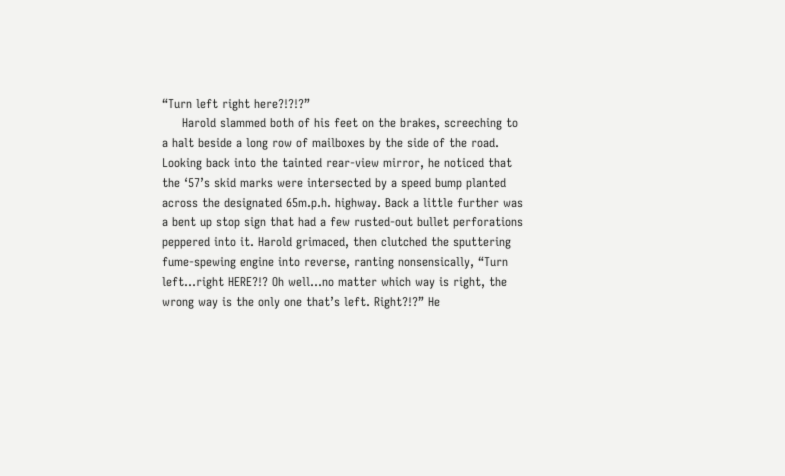“Turn left right here?!?!?”
     Harold slammed both of his feet on the brakes, screeching to a halt beside a long row of mailboxes by the side of the road. Looking back into the tainted rear-view mirror, he noticed that the ‘57’s skid marks were intersected by a speed bump planted across the designated 65m.p.h. highway. Back a little further was a bent up stop sign that had a few rusted-out bullet perforations peppered into it. Harold grimaced, then clutched the sputtering fume-spewing engine into reverse, ranting nonsensically, “Turn left…right HERE?!? Oh well…no matter which way is right, the wrong way is the only one that’s left. Right?!?” He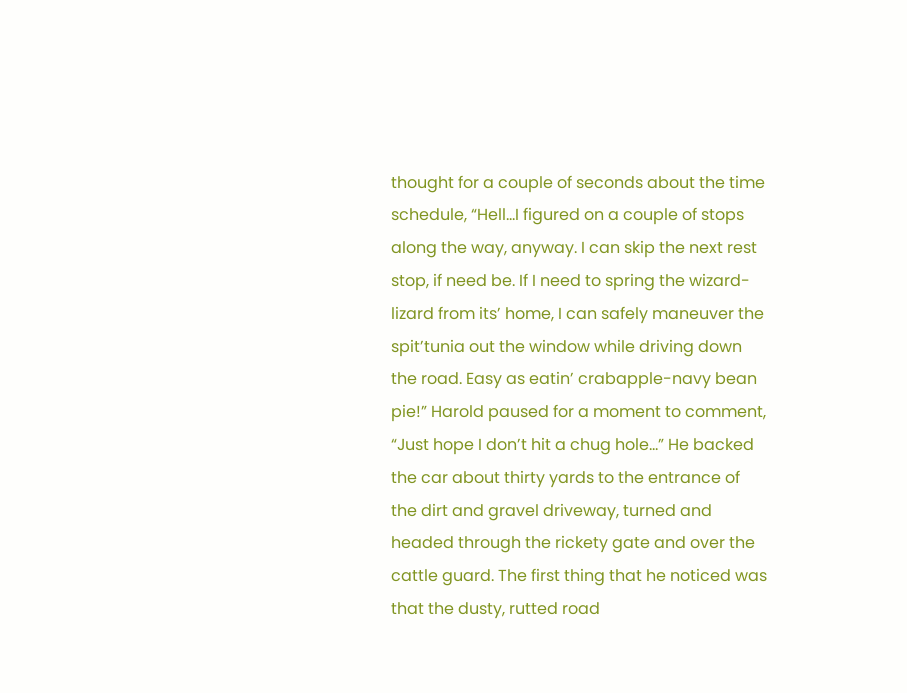thought for a couple of seconds about the time schedule, “Hell…I figured on a couple of stops along the way, anyway. I can skip the next rest stop, if need be. If I need to spring the wizard-lizard from its’ home, I can safely maneuver the spit’tunia out the window while driving down the road. Easy as eatin’ crabapple-navy bean pie!” Harold paused for a moment to comment, “Just hope I don’t hit a chug hole…” He backed the car about thirty yards to the entrance of the dirt and gravel driveway, turned and headed through the rickety gate and over the cattle guard. The first thing that he noticed was that the dusty, rutted road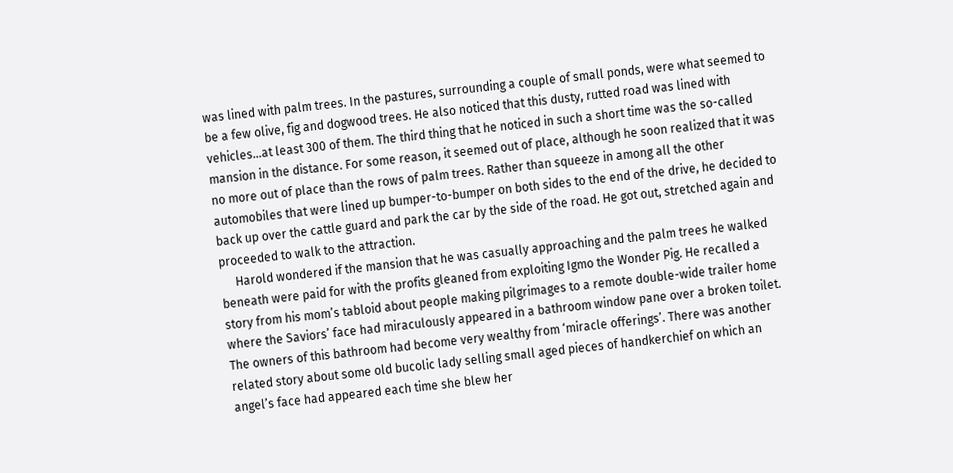was lined with palm trees. In the pastures, surrounding a couple of small ponds, were what seemed to be a few olive, fig and dogwood trees. He also noticed that this dusty, rutted road was lined with vehicles…at least 300 of them. The third thing that he noticed in such a short time was the so-called mansion in the distance. For some reason, it seemed out of place, although he soon realized that it was no more out of place than the rows of palm trees. Rather than squeeze in among all the other automobiles that were lined up bumper-to-bumper on both sides to the end of the drive, he decided to back up over the cattle guard and park the car by the side of the road. He got out, stretched again and proceeded to walk to the attraction.
     Harold wondered if the mansion that he was casually approaching and the palm trees he walked beneath were paid for with the profits gleaned from exploiting Igmo the Wonder Pig. He recalled a story from his mom’s tabloid about people making pilgrimages to a remote double-wide trailer home where the Saviors’ face had miraculously appeared in a bathroom window pane over a broken toilet. The owners of this bathroom had become very wealthy from ‘miracle offerings’. There was another related story about some old bucolic lady selling small aged pieces of handkerchief on which an angel’s face had appeared each time she blew her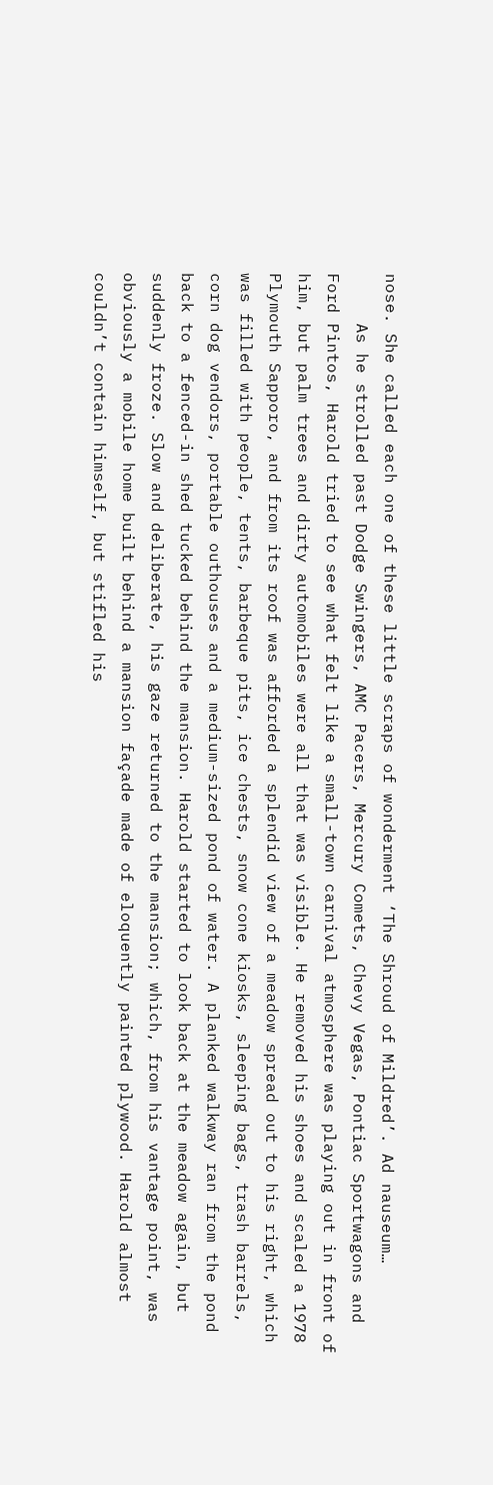nose. She called each one of these little scraps of wonderment ‘The Shroud of Mildred’. Ad nauseum…
     As he strolled past Dodge Swingers, AMC Pacers, Mercury Comets, Chevy Vegas, Pontiac Sportwagons and Ford Pintos, Harold tried to see what felt like a small-town carnival atmosphere was playing out in front of him, but palm trees and dirty automobiles were all that was visible. He removed his shoes and scaled a 1978 Plymouth Sapporo, and from its roof was afforded a splendid view of a meadow spread out to his right, which was filled with people, tents, barbeque pits, ice chests, snow cone kiosks, sleeping bags, trash barrels, corn dog vendors, portable outhouses and a medium-sized pond of water. A planked walkway ran from the pond back to a fenced-in shed tucked behind the mansion. Harold started to look back at the meadow again, but suddenly froze. Slow and deliberate, his gaze returned to the mansion; which, from his vantage point, was obviously a mobile home built behind a mansion façade made of eloquently painted plywood. Harold almost couldn’t contain himself, but stifled his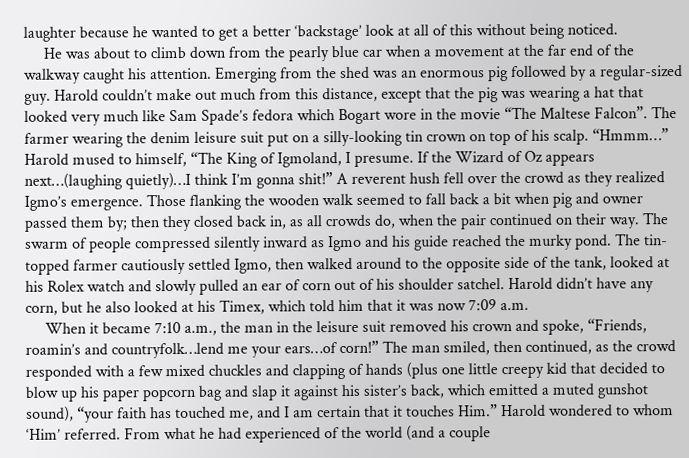laughter because he wanted to get a better ‘backstage’ look at all of this without being noticed.
     He was about to climb down from the pearly blue car when a movement at the far end of the walkway caught his attention. Emerging from the shed was an enormous pig followed by a regular-sized guy. Harold couldn’t make out much from this distance, except that the pig was wearing a hat that looked very much like Sam Spade’s fedora which Bogart wore in the movie “The Maltese Falcon”. The farmer wearing the denim leisure suit put on a silly-looking tin crown on top of his scalp. “Hmmm…” Harold mused to himself, “The King of Igmoland, I presume. If the Wizard of Oz appears next…(laughing quietly)…I think I’m gonna shit!” A reverent hush fell over the crowd as they realized Igmo’s emergence. Those flanking the wooden walk seemed to fall back a bit when pig and owner passed them by; then they closed back in, as all crowds do, when the pair continued on their way. The swarm of people compressed silently inward as Igmo and his guide reached the murky pond. The tin-topped farmer cautiously settled Igmo, then walked around to the opposite side of the tank, looked at his Rolex watch and slowly pulled an ear of corn out of his shoulder satchel. Harold didn’t have any corn, but he also looked at his Timex, which told him that it was now 7:09 a.m.
     When it became 7:10 a.m., the man in the leisure suit removed his crown and spoke, “Friends, roamin’s and countryfolk…lend me your ears…of corn!” The man smiled, then continued, as the crowd responded with a few mixed chuckles and clapping of hands (plus one little creepy kid that decided to blow up his paper popcorn bag and slap it against his sister’s back, which emitted a muted gunshot sound), “your faith has touched me, and I am certain that it touches Him.” Harold wondered to whom ‘Him’ referred. From what he had experienced of the world (and a couple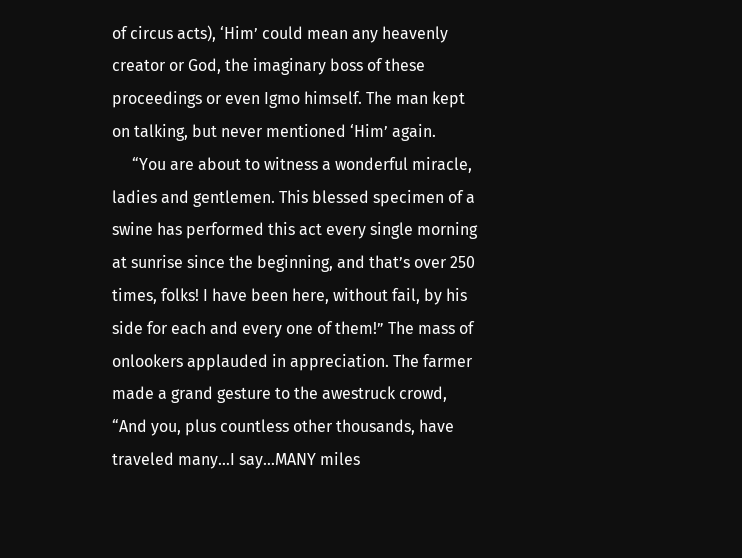of circus acts), ‘Him’ could mean any heavenly creator or God, the imaginary boss of these proceedings or even Igmo himself. The man kept on talking, but never mentioned ‘Him’ again.
     “You are about to witness a wonderful miracle, ladies and gentlemen. This blessed specimen of a swine has performed this act every single morning at sunrise since the beginning, and that’s over 250 times, folks! I have been here, without fail, by his side for each and every one of them!” The mass of onlookers applauded in appreciation. The farmer made a grand gesture to the awestruck crowd, “And you, plus countless other thousands, have traveled many…I say…MANY miles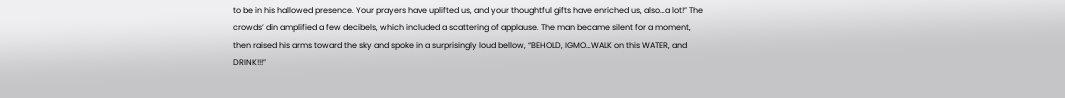to be in his hallowed presence. Your prayers have uplifted us, and your thoughtful gifts have enriched us, also…a lot!” The crowds’ din amplified a few decibels, which included a scattering of applause. The man became silent for a moment, then raised his arms toward the sky and spoke in a surprisingly loud bellow, “BEHOLD, IGMO…WALK on this WATER, and DRINK!!!”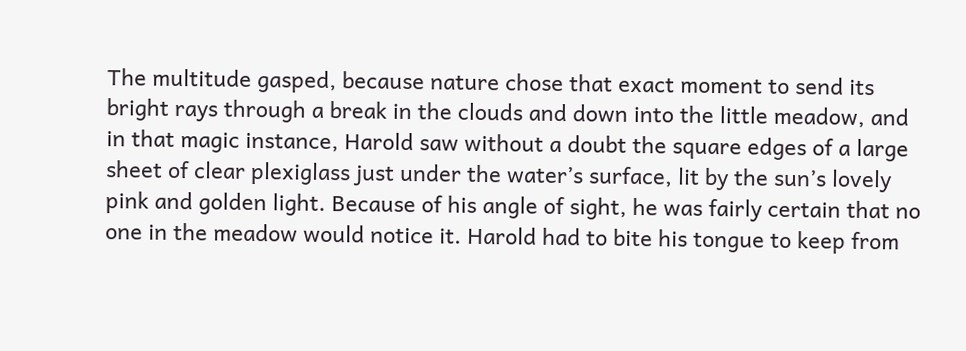The multitude gasped, because nature chose that exact moment to send its bright rays through a break in the clouds and down into the little meadow, and in that magic instance, Harold saw without a doubt the square edges of a large sheet of clear plexiglass just under the water’s surface, lit by the sun’s lovely pink and golden light. Because of his angle of sight, he was fairly certain that no one in the meadow would notice it. Harold had to bite his tongue to keep from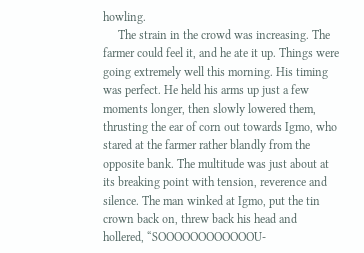howling.
     The strain in the crowd was increasing. The farmer could feel it, and he ate it up. Things were going extremely well this morning. His timing was perfect. He held his arms up just a few moments longer, then slowly lowered them, thrusting the ear of corn out towards Igmo, who stared at the farmer rather blandly from the opposite bank. The multitude was just about at its breaking point with tension, reverence and silence. The man winked at Igmo, put the tin crown back on, threw back his head and hollered, “SOOOOOOOOOOOOU-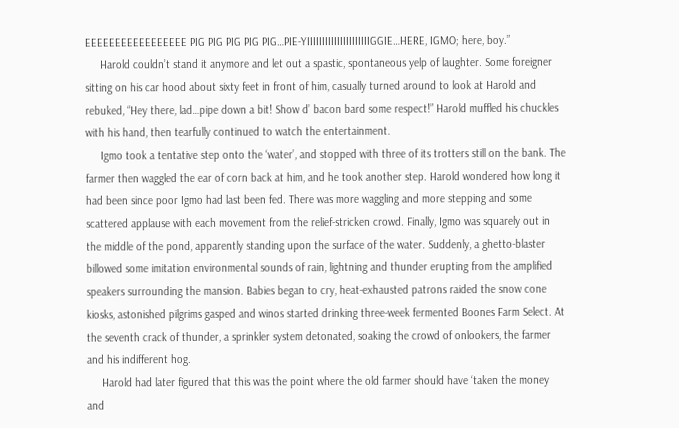EEEEEEEEEEEEEEEEE PIG PIG PIG PIG PIG…PIE-YIIIIIIIIIIIIIIIIIIIIIGGIE…HERE, IGMO; here, boy.”
     Harold couldn’t stand it anymore and let out a spastic, spontaneous yelp of laughter. Some foreigner sitting on his car hood about sixty feet in front of him, casually turned around to look at Harold and rebuked, “Hey there, lad…pipe down a bit! Show d’ bacon bard some respect!” Harold muffled his chuckles with his hand, then tearfully continued to watch the entertainment.
     Igmo took a tentative step onto the ‘water’, and stopped with three of its trotters still on the bank. The farmer then waggled the ear of corn back at him, and he took another step. Harold wondered how long it had been since poor Igmo had last been fed. There was more waggling and more stepping and some scattered applause with each movement from the relief-stricken crowd. Finally, Igmo was squarely out in the middle of the pond, apparently standing upon the surface of the water. Suddenly, a ghetto-blaster billowed some imitation environmental sounds of rain, lightning and thunder erupting from the amplified speakers surrounding the mansion. Babies began to cry, heat-exhausted patrons raided the snow cone kiosks, astonished pilgrims gasped and winos started drinking three-week fermented Boones Farm Select. At the seventh crack of thunder, a sprinkler system detonated, soaking the crowd of onlookers, the farmer and his indifferent hog.
     Harold had later figured that this was the point where the old farmer should have ‘taken the money and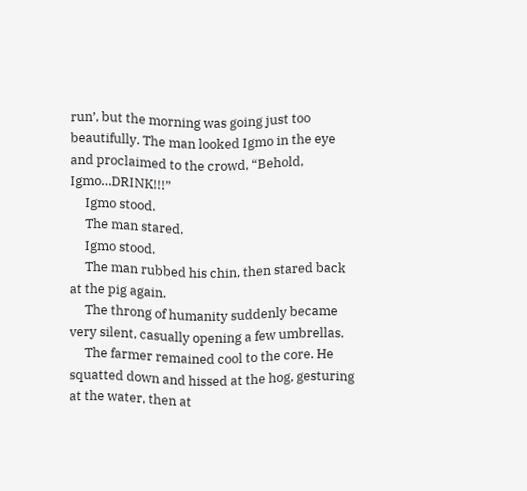run’, but the morning was going just too beautifully. The man looked Igmo in the eye and proclaimed to the crowd, “Behold, Igmo…DRINK!!!”
     Igmo stood.
     The man stared.
     Igmo stood.
     The man rubbed his chin, then stared back at the pig again.
     The throng of humanity suddenly became very silent, casually opening a few umbrellas.
     The farmer remained cool to the core. He squatted down and hissed at the hog, gesturing at the water, then at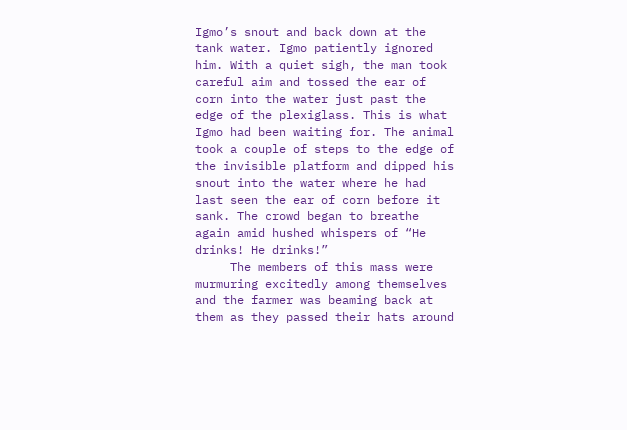Igmo’s snout and back down at the tank water. Igmo patiently ignored him. With a quiet sigh, the man took careful aim and tossed the ear of corn into the water just past the edge of the plexiglass. This is what Igmo had been waiting for. The animal took a couple of steps to the edge of the invisible platform and dipped his snout into the water where he had last seen the ear of corn before it sank. The crowd began to breathe again amid hushed whispers of “He drinks! He drinks!”
     The members of this mass were murmuring excitedly among themselves and the farmer was beaming back at them as they passed their hats around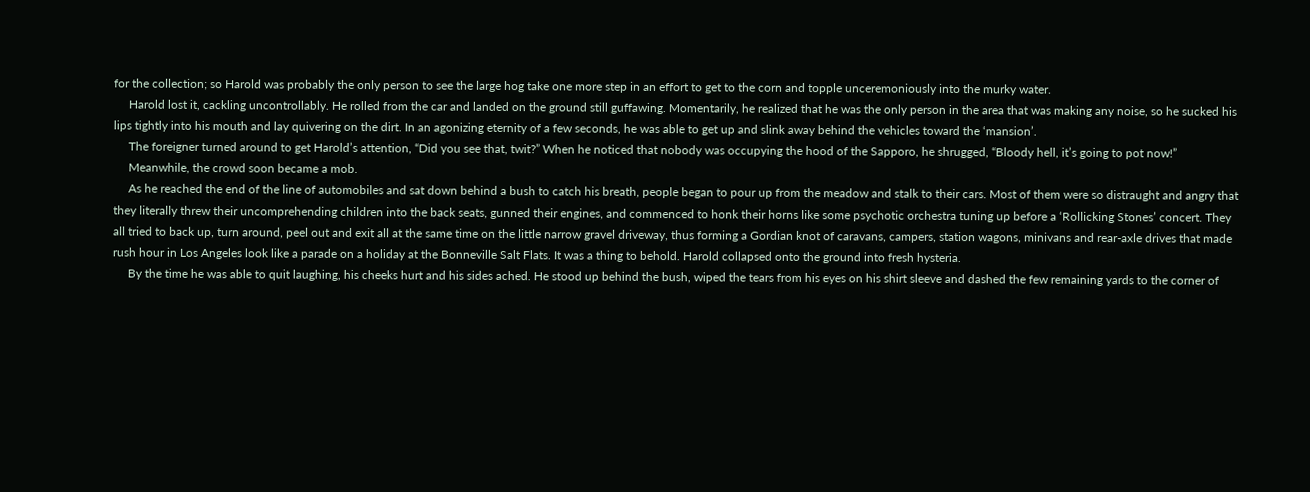for the collection; so Harold was probably the only person to see the large hog take one more step in an effort to get to the corn and topple unceremoniously into the murky water.
     Harold lost it, cackling uncontrollably. He rolled from the car and landed on the ground still guffawing. Momentarily, he realized that he was the only person in the area that was making any noise, so he sucked his lips tightly into his mouth and lay quivering on the dirt. In an agonizing eternity of a few seconds, he was able to get up and slink away behind the vehicles toward the ‘mansion’.
     The foreigner turned around to get Harold’s attention, “Did you see that, twit?” When he noticed that nobody was occupying the hood of the Sapporo, he shrugged, “Bloody hell, it’s going to pot now!”
     Meanwhile, the crowd soon became a mob.
     As he reached the end of the line of automobiles and sat down behind a bush to catch his breath, people began to pour up from the meadow and stalk to their cars. Most of them were so distraught and angry that they literally threw their uncomprehending children into the back seats, gunned their engines, and commenced to honk their horns like some psychotic orchestra tuning up before a ‘Rollicking Stones’ concert. They all tried to back up, turn around, peel out and exit all at the same time on the little narrow gravel driveway, thus forming a Gordian knot of caravans, campers, station wagons, minivans and rear-axle drives that made rush hour in Los Angeles look like a parade on a holiday at the Bonneville Salt Flats. It was a thing to behold. Harold collapsed onto the ground into fresh hysteria.
     By the time he was able to quit laughing, his cheeks hurt and his sides ached. He stood up behind the bush, wiped the tears from his eyes on his shirt sleeve and dashed the few remaining yards to the corner of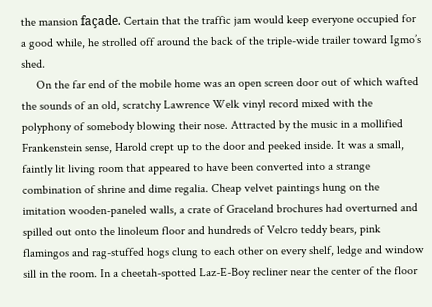the mansion façade. Certain that the traffic jam would keep everyone occupied for a good while, he strolled off around the back of the triple-wide trailer toward Igmo’s shed.
     On the far end of the mobile home was an open screen door out of which wafted the sounds of an old, scratchy Lawrence Welk vinyl record mixed with the polyphony of somebody blowing their nose. Attracted by the music in a mollified Frankenstein sense, Harold crept up to the door and peeked inside. It was a small, faintly lit living room that appeared to have been converted into a strange combination of shrine and dime regalia. Cheap velvet paintings hung on the imitation wooden-paneled walls, a crate of Graceland brochures had overturned and spilled out onto the linoleum floor and hundreds of Velcro teddy bears, pink flamingos and rag-stuffed hogs clung to each other on every shelf, ledge and window sill in the room. In a cheetah-spotted Laz-E-Boy recliner near the center of the floor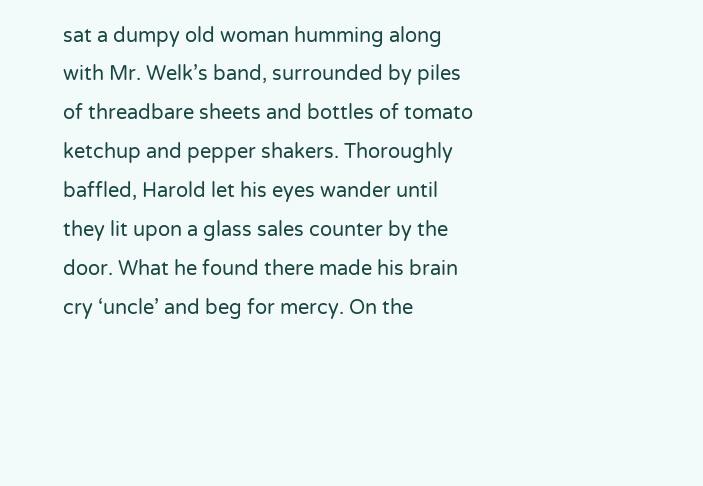sat a dumpy old woman humming along with Mr. Welk’s band, surrounded by piles of threadbare sheets and bottles of tomato ketchup and pepper shakers. Thoroughly baffled, Harold let his eyes wander until they lit upon a glass sales counter by the door. What he found there made his brain cry ‘uncle’ and beg for mercy. On the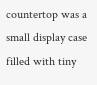countertop was a small display case filled with tiny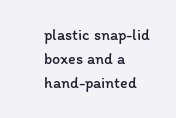plastic snap-lid boxes and a hand-painted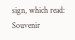sign, which read:
Souvenir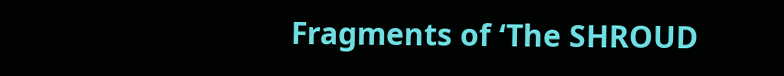Fragments of ‘The SHROUD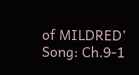of MILDRED’
Song: Ch.9-1